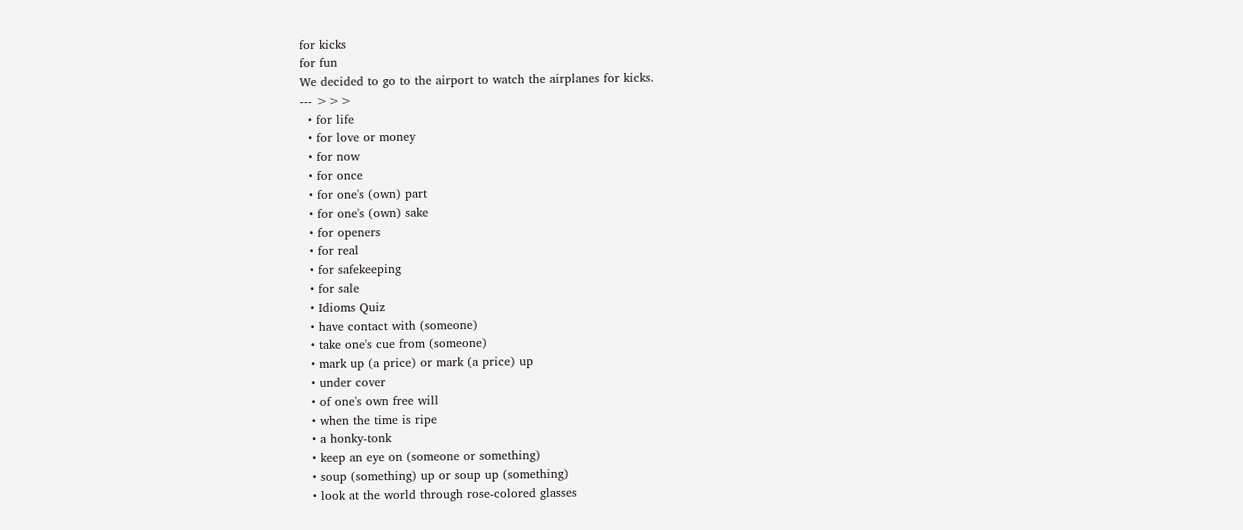for kicks
for fun
We decided to go to the airport to watch the airplanes for kicks.
--- >>>
  • for life
  • for love or money
  • for now
  • for once
  • for one's (own) part
  • for one's (own) sake
  • for openers
  • for real
  • for safekeeping
  • for sale
  • Idioms Quiz
  • have contact with (someone)
  • take one's cue from (someone)
  • mark up (a price) or mark (a price) up
  • under cover
  • of one's own free will
  • when the time is ripe
  • a honky-tonk
  • keep an eye on (someone or something)
  • soup (something) up or soup up (something)
  • look at the world through rose-colored glasses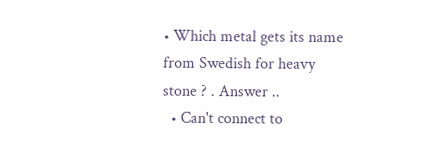• Which metal gets its name from Swedish for heavy stone ? . Answer ..
  • Can't connect to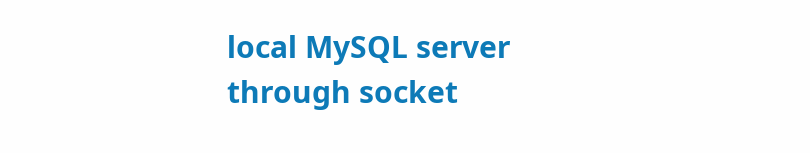local MySQL server through socket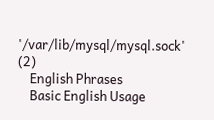'/var/lib/mysql/mysql.sock' (2)
    English Phrases
    Basic English Usage